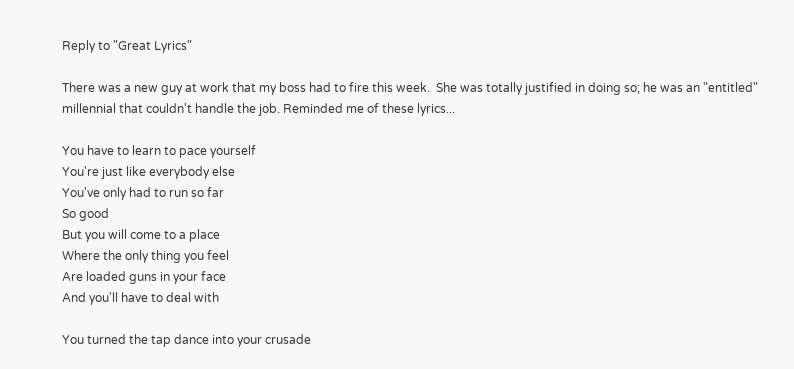Reply to "Great Lyrics"

There was a new guy at work that my boss had to fire this week.  She was totally justified in doing so; he was an "entitled" millennial that couldn't handle the job. Reminded me of these lyrics...

You have to learn to pace yourself
You're just like everybody else
You've only had to run so far
So good
But you will come to a place
Where the only thing you feel
Are loaded guns in your face
And you'll have to deal with

You turned the tap dance into your crusade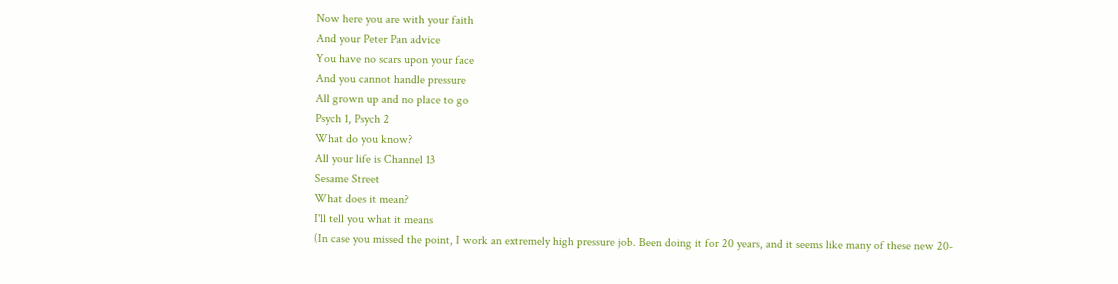Now here you are with your faith
And your Peter Pan advice
You have no scars upon your face
And you cannot handle pressure
All grown up and no place to go
Psych 1, Psych 2
What do you know?
All your life is Channel 13
Sesame Street
What does it mean?
I'll tell you what it means
(In case you missed the point, I work an extremely high pressure job. Been doing it for 20 years, and it seems like many of these new 20-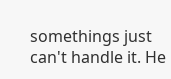somethings just can't handle it. He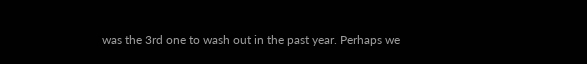was the 3rd one to wash out in the past year. Perhaps we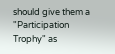should give them a "Participation Trophy" as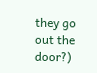they go out the door?)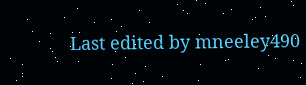Last edited by mneeley490